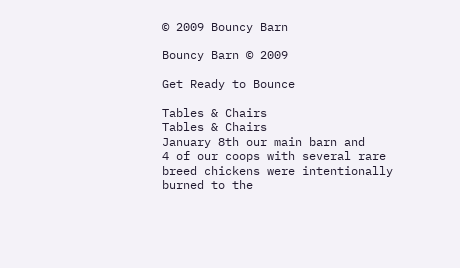© 2009 Bouncy Barn

Bouncy Barn © 2009

Get Ready to Bounce

Tables & Chairs
Tables & Chairs
January 8th our main barn and
4 of our coops with several rare
breed chickens were intentionally
burned to the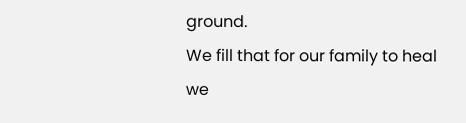ground.
We fill that for our family to heal
we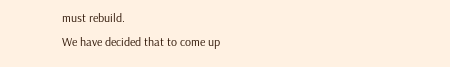must rebuild.
We have decided that to come up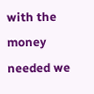with the money needed we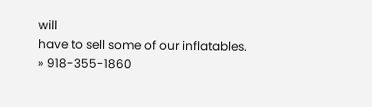will
have to sell some of our inflatables.
» 918-355-1860